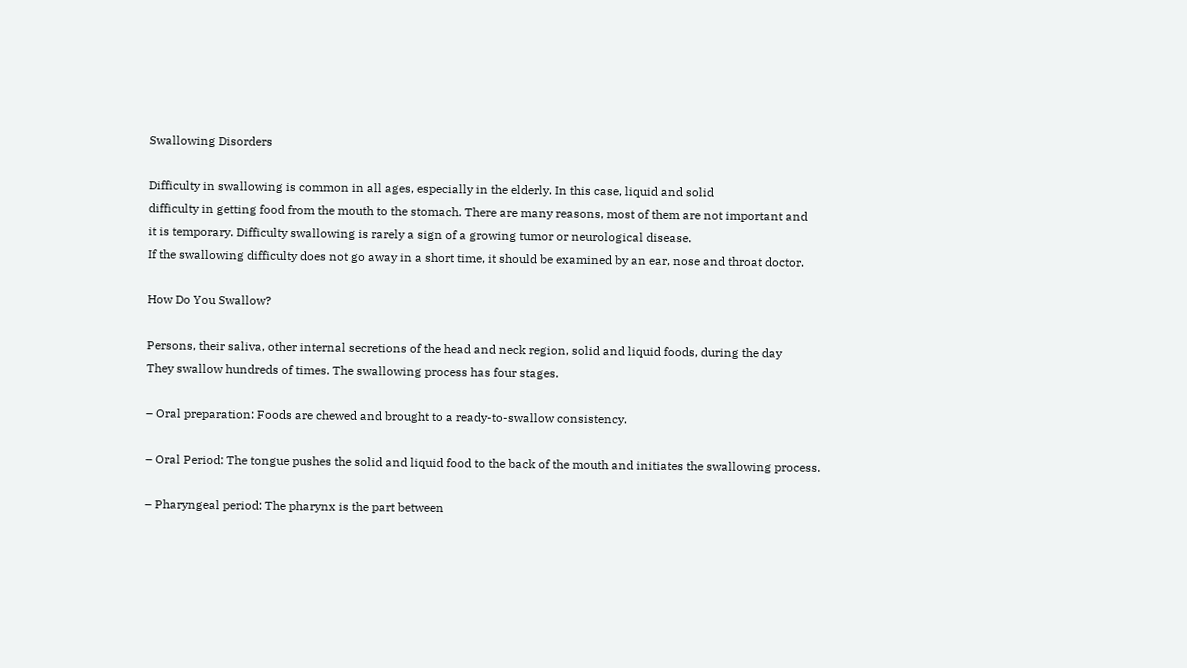Swallowing Disorders

Difficulty in swallowing is common in all ages, especially in the elderly. In this case, liquid and solid
difficulty in getting food from the mouth to the stomach. There are many reasons, most of them are not important and
it is temporary. Difficulty swallowing is rarely a sign of a growing tumor or neurological disease.
If the swallowing difficulty does not go away in a short time, it should be examined by an ear, nose and throat doctor.

How Do You Swallow?

Persons, their saliva, other internal secretions of the head and neck region, solid and liquid foods, during the day
They swallow hundreds of times. The swallowing process has four stages.

– Oral preparation: Foods are chewed and brought to a ready-to-swallow consistency.

– Oral Period: The tongue pushes the solid and liquid food to the back of the mouth and initiates the swallowing process.

– Pharyngeal period: The pharynx is the part between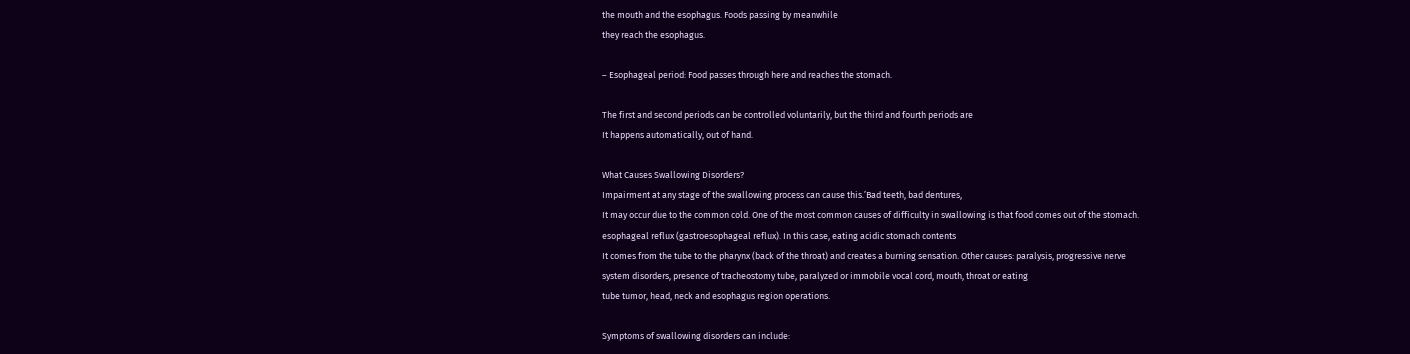the mouth and the esophagus. Foods passing by meanwhile
they reach the esophagus.

– Esophageal period: Food passes through here and reaches the stomach.

The first and second periods can be controlled voluntarily, but the third and fourth periods are
It happens automatically, out of hand.

What Causes Swallowing Disorders?
Impairment at any stage of the swallowing process can cause this.’Bad teeth, bad dentures,
It may occur due to the common cold. One of the most common causes of difficulty in swallowing is that food comes out of the stomach.
esophageal reflux (gastroesophageal reflux). In this case, eating acidic stomach contents
It comes from the tube to the pharynx (back of the throat) and creates a burning sensation. Other causes: paralysis, progressive nerve
system disorders, presence of tracheostomy tube, paralyzed or immobile vocal cord, mouth, throat or eating
tube tumor, head, neck and esophagus region operations.

Symptoms of swallowing disorders can include: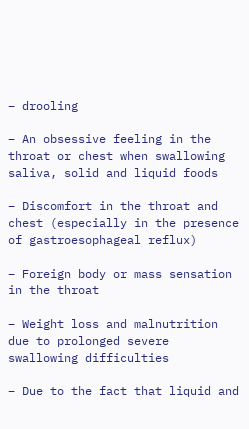– drooling

– An obsessive feeling in the throat or chest when swallowing saliva, solid and liquid foods

– Discomfort in the throat and chest (especially in the presence of gastroesophageal reflux)

– Foreign body or mass sensation in the throat

– Weight loss and malnutrition due to prolonged severe swallowing difficulties

– Due to the fact that liquid and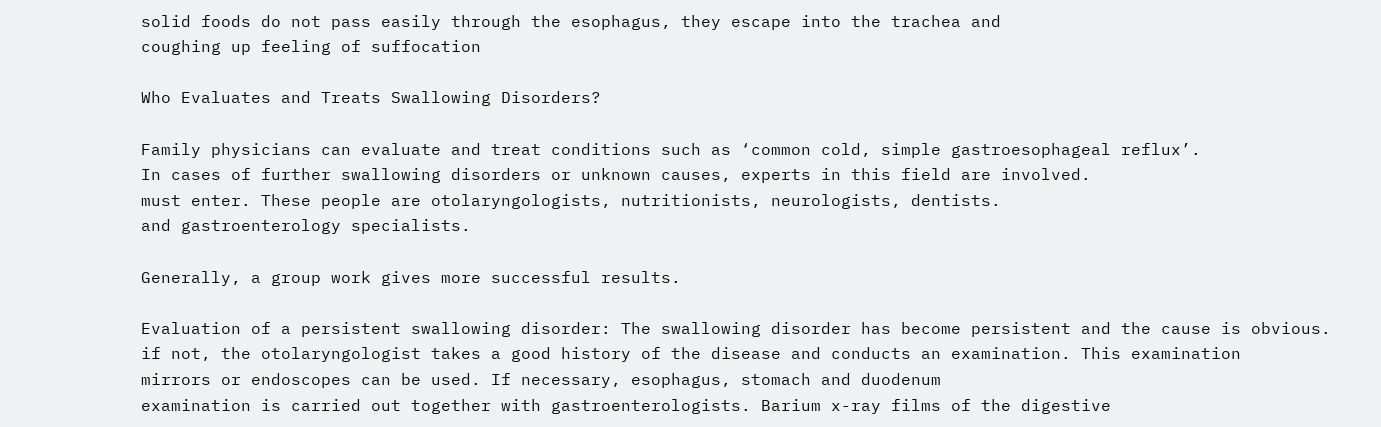solid foods do not pass easily through the esophagus, they escape into the trachea and
coughing up feeling of suffocation

Who Evaluates and Treats Swallowing Disorders?

Family physicians can evaluate and treat conditions such as ‘common cold, simple gastroesophageal reflux’.
In cases of further swallowing disorders or unknown causes, experts in this field are involved.
must enter. These people are otolaryngologists, nutritionists, neurologists, dentists.
and gastroenterology specialists.

Generally, a group work gives more successful results.

Evaluation of a persistent swallowing disorder: The swallowing disorder has become persistent and the cause is obvious.
if not, the otolaryngologist takes a good history of the disease and conducts an examination. This examination
mirrors or endoscopes can be used. If necessary, esophagus, stomach and duodenum
examination is carried out together with gastroenterologists. Barium x-ray films of the digestive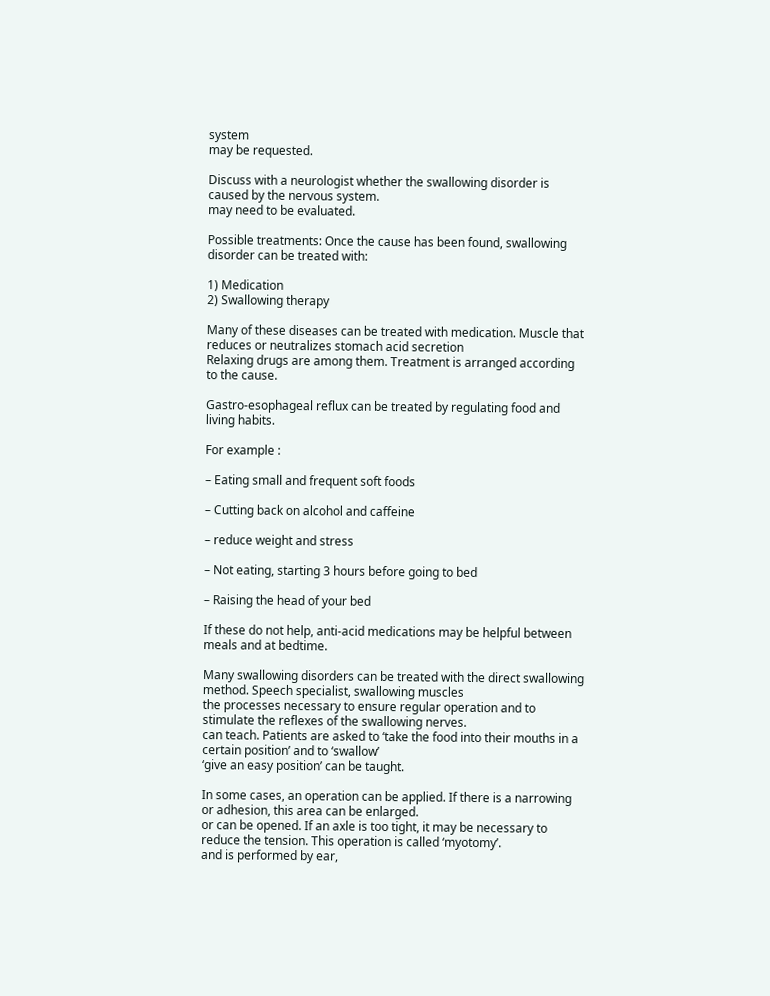system
may be requested.

Discuss with a neurologist whether the swallowing disorder is caused by the nervous system.
may need to be evaluated.

Possible treatments: Once the cause has been found, swallowing disorder can be treated with:

1) Medication
2) Swallowing therapy

Many of these diseases can be treated with medication. Muscle that reduces or neutralizes stomach acid secretion
Relaxing drugs are among them. Treatment is arranged according to the cause.

Gastro-esophageal reflux can be treated by regulating food and living habits.

For example :

– Eating small and frequent soft foods

– Cutting back on alcohol and caffeine

– reduce weight and stress

– Not eating, starting 3 hours before going to bed

– Raising the head of your bed

If these do not help, anti-acid medications may be helpful between meals and at bedtime.

Many swallowing disorders can be treated with the direct swallowing method. Speech specialist, swallowing muscles
the processes necessary to ensure regular operation and to stimulate the reflexes of the swallowing nerves.
can teach. Patients are asked to ‘take the food into their mouths in a certain position’ and to ‘swallow’
‘give an easy position’ can be taught.

In some cases, an operation can be applied. If there is a narrowing or adhesion, this area can be enlarged.
or can be opened. If an axle is too tight, it may be necessary to reduce the tension. This operation is called ‘myotomy’.
and is performed by ear,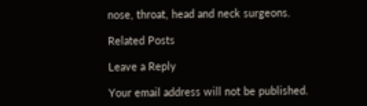nose, throat, head and neck surgeons.

Related Posts

Leave a Reply

Your email address will not be published.